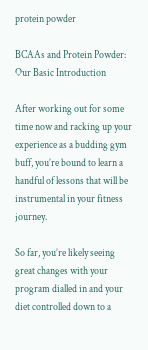protein powder

BCAAs and Protein Powder: Our Basic Introduction

After working out for some time now and racking up your experience as a budding gym buff, you’re bound to learn a handful of lessons that will be instrumental in your fitness journey.

So far, you’re likely seeing great changes with your program dialled in and your diet controlled down to a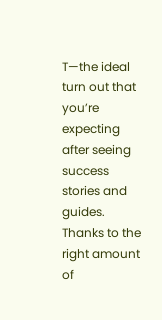T—the ideal turn out that you’re expecting after seeing success stories and guides. Thanks to the right amount of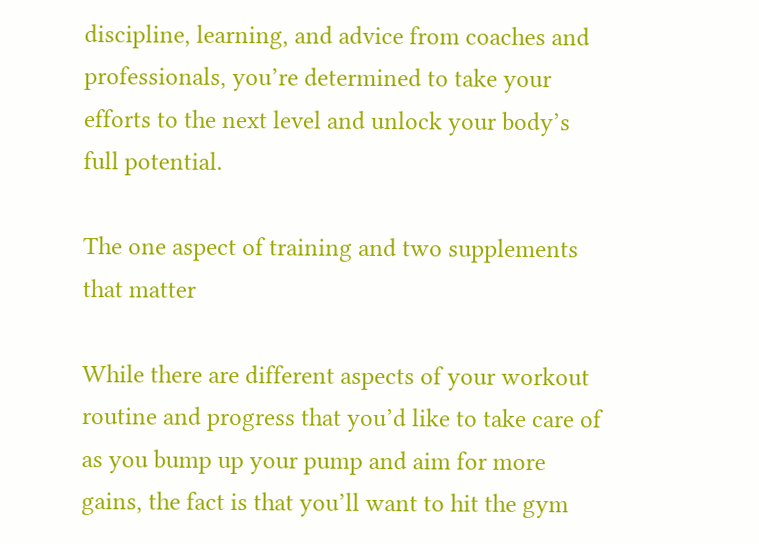discipline, learning, and advice from coaches and professionals, you’re determined to take your efforts to the next level and unlock your body’s full potential.

The one aspect of training and two supplements that matter

While there are different aspects of your workout routine and progress that you’d like to take care of as you bump up your pump and aim for more gains, the fact is that you’ll want to hit the gym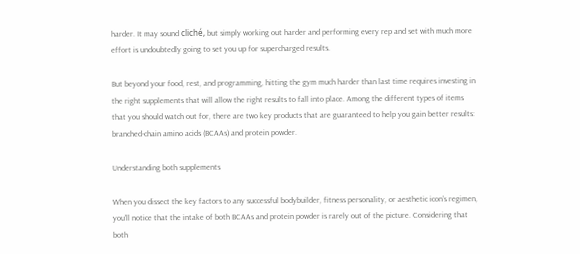harder. It may sound cliché, but simply working out harder and performing every rep and set with much more effort is undoubtedly going to set you up for supercharged results.

But beyond your food, rest, and programming, hitting the gym much harder than last time requires investing in the right supplements that will allow the right results to fall into place. Among the different types of items that you should watch out for, there are two key products that are guaranteed to help you gain better results: branched-chain amino acids (BCAAs) and protein powder.

Understanding both supplements

When you dissect the key factors to any successful bodybuilder, fitness personality, or aesthetic icon’s regimen, you’ll notice that the intake of both BCAAs and protein powder is rarely out of the picture. Considering that both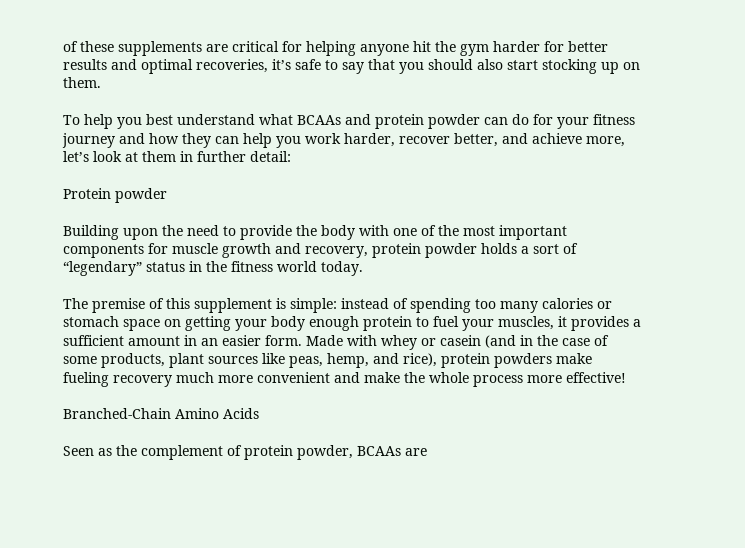of these supplements are critical for helping anyone hit the gym harder for better results and optimal recoveries, it’s safe to say that you should also start stocking up on them.

To help you best understand what BCAAs and protein powder can do for your fitness journey and how they can help you work harder, recover better, and achieve more, let’s look at them in further detail:

Protein powder

Building upon the need to provide the body with one of the most important components for muscle growth and recovery, protein powder holds a sort of “legendary” status in the fitness world today.

The premise of this supplement is simple: instead of spending too many calories or stomach space on getting your body enough protein to fuel your muscles, it provides a sufficient amount in an easier form. Made with whey or casein (and in the case of some products, plant sources like peas, hemp, and rice), protein powders make fueling recovery much more convenient and make the whole process more effective!

Branched-Chain Amino Acids

Seen as the complement of protein powder, BCAAs are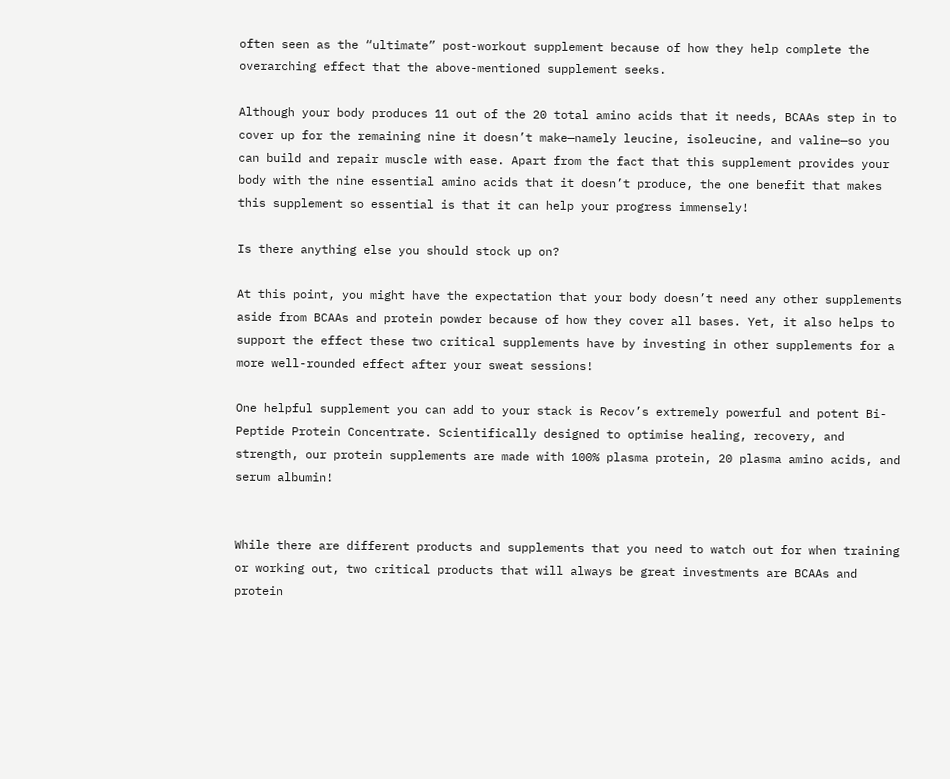often seen as the “ultimate” post-workout supplement because of how they help complete the overarching effect that the above-mentioned supplement seeks.

Although your body produces 11 out of the 20 total amino acids that it needs, BCAAs step in to cover up for the remaining nine it doesn’t make—namely leucine, isoleucine, and valine—so you can build and repair muscle with ease. Apart from the fact that this supplement provides your body with the nine essential amino acids that it doesn’t produce, the one benefit that makes this supplement so essential is that it can help your progress immensely!

Is there anything else you should stock up on?

At this point, you might have the expectation that your body doesn’t need any other supplements aside from BCAAs and protein powder because of how they cover all bases. Yet, it also helps to support the effect these two critical supplements have by investing in other supplements for a more well-rounded effect after your sweat sessions!

One helpful supplement you can add to your stack is Recov’s extremely powerful and potent Bi-Peptide Protein Concentrate. Scientifically designed to optimise healing, recovery, and strength, our protein supplements are made with 100% plasma protein, 20 plasma amino acids, and serum albumin!


While there are different products and supplements that you need to watch out for when training or working out, two critical products that will always be great investments are BCAAs and protein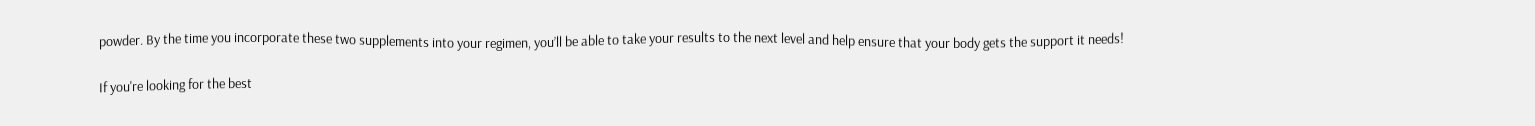powder. By the time you incorporate these two supplements into your regimen, you’ll be able to take your results to the next level and help ensure that your body gets the support it needs!

If you're looking for the best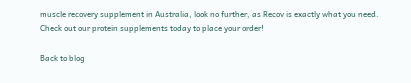muscle recovery supplement in Australia, look no further, as Recov is exactly what you need. Check out our protein supplements today to place your order!

Back to blog